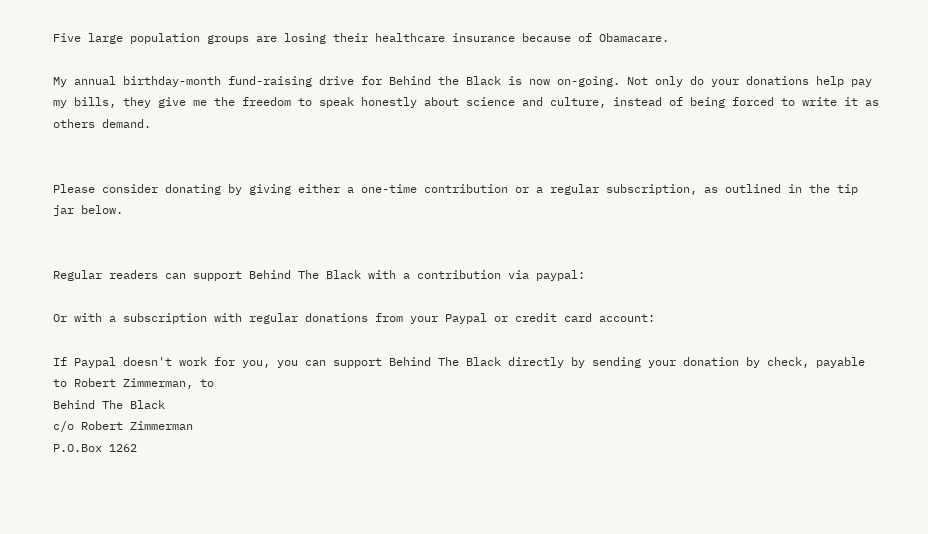Five large population groups are losing their healthcare insurance because of Obamacare.

My annual birthday-month fund-raising drive for Behind the Black is now on-going. Not only do your donations help pay my bills, they give me the freedom to speak honestly about science and culture, instead of being forced to write it as others demand.


Please consider donating by giving either a one-time contribution or a regular subscription, as outlined in the tip jar below.


Regular readers can support Behind The Black with a contribution via paypal:

Or with a subscription with regular donations from your Paypal or credit card account:

If Paypal doesn't work for you, you can support Behind The Black directly by sending your donation by check, payable to Robert Zimmerman, to
Behind The Black
c/o Robert Zimmerman
P.O.Box 1262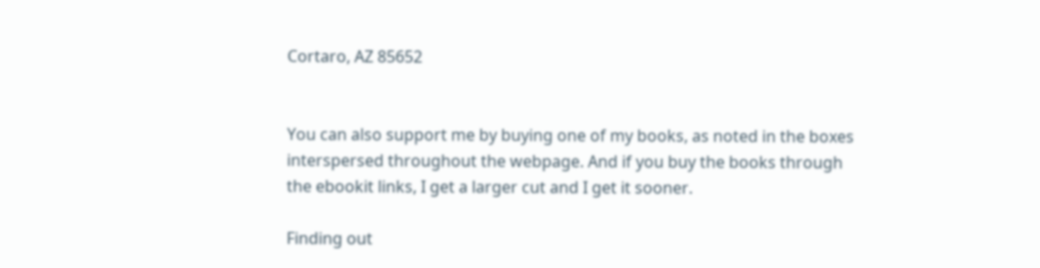Cortaro, AZ 85652


You can also support me by buying one of my books, as noted in the boxes interspersed throughout the webpage. And if you buy the books through the ebookit links, I get a larger cut and I get it sooner.

Finding out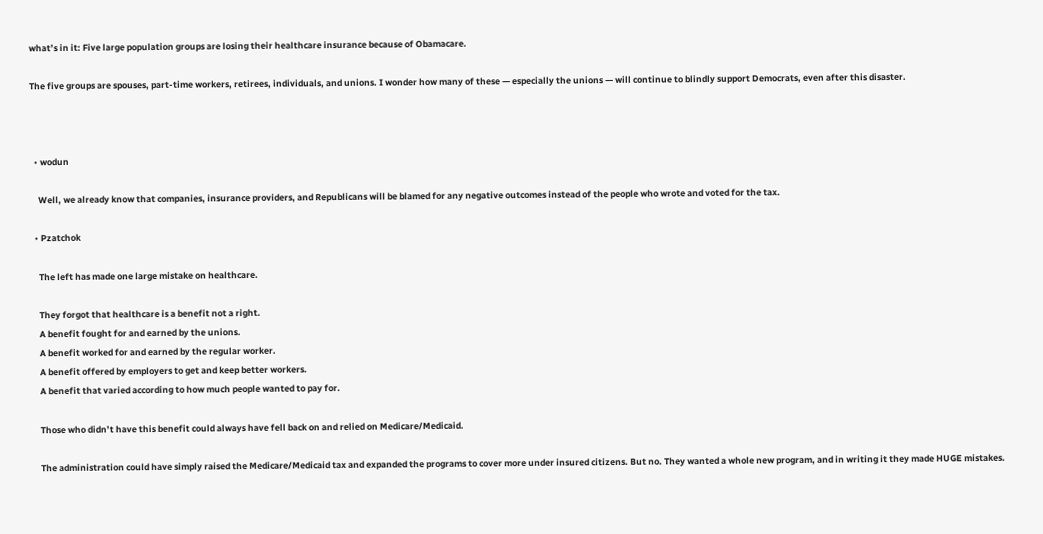what’s in it: Five large population groups are losing their healthcare insurance because of Obamacare.

The five groups are spouses, part-time workers, retirees, individuals, and unions. I wonder how many of these — especially the unions — will continue to blindly support Democrats, even after this disaster.



  • wodun

    Well, we already know that companies, insurance providers, and Republicans will be blamed for any negative outcomes instead of the people who wrote and voted for the tax.

  • Pzatchok

    The left has made one large mistake on healthcare.

    They forgot that healthcare is a benefit not a right.
    A benefit fought for and earned by the unions.
    A benefit worked for and earned by the regular worker.
    A benefit offered by employers to get and keep better workers.
    A benefit that varied according to how much people wanted to pay for.

    Those who didn’t have this benefit could always have fell back on and relied on Medicare/Medicaid.

    The administration could have simply raised the Medicare/Medicaid tax and expanded the programs to cover more under insured citizens. But no. They wanted a whole new program, and in writing it they made HUGE mistakes.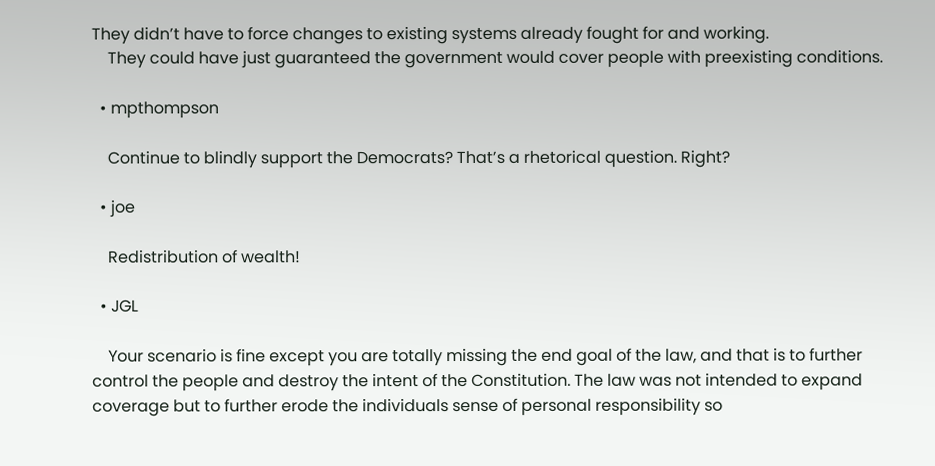They didn’t have to force changes to existing systems already fought for and working.
    They could have just guaranteed the government would cover people with preexisting conditions.

  • mpthompson

    Continue to blindly support the Democrats? That’s a rhetorical question. Right?

  • joe

    Redistribution of wealth!

  • JGL

    Your scenario is fine except you are totally missing the end goal of the law, and that is to further control the people and destroy the intent of the Constitution. The law was not intended to expand coverage but to further erode the individuals sense of personal responsibility so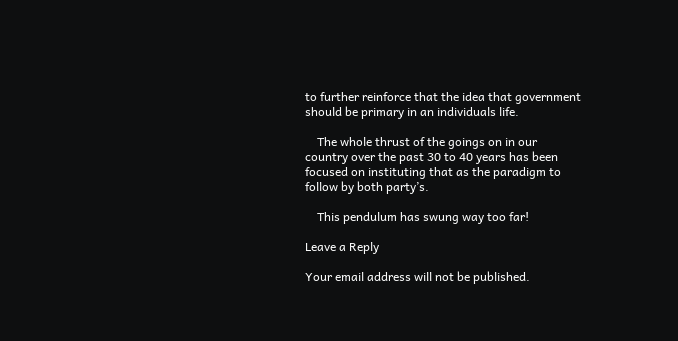to further reinforce that the idea that government should be primary in an individuals life.

    The whole thrust of the goings on in our country over the past 30 to 40 years has been focused on instituting that as the paradigm to follow by both party’s.

    This pendulum has swung way too far!

Leave a Reply

Your email address will not be published.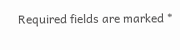Required fields are marked *